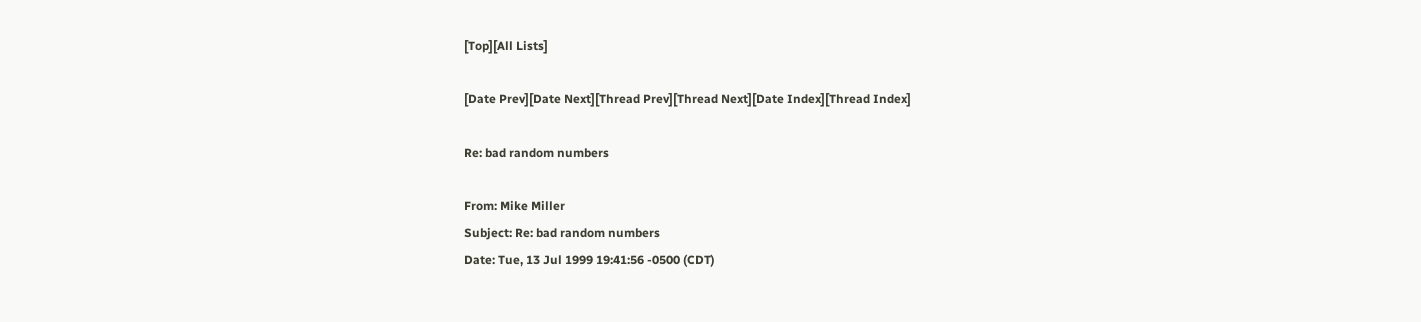[Top][All Lists]

[Date Prev][Date Next][Thread Prev][Thread Next][Date Index][Thread Index]

Re: bad random numbers

From: Mike Miller
Subject: Re: bad random numbers
Date: Tue, 13 Jul 1999 19:41:56 -0500 (CDT)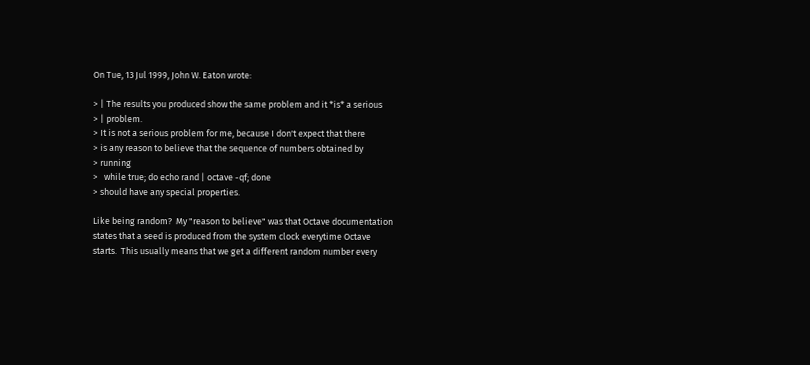On Tue, 13 Jul 1999, John W. Eaton wrote:

> | The results you produced show the same problem and it *is* a serious
> | problem.
> It is not a serious problem for me, because I don't expect that there
> is any reason to believe that the sequence of numbers obtained by
> running
>   while true; do echo rand | octave -qf; done
> should have any special properties.

Like being random?  My "reason to believe" was that Octave documentation
states that a seed is produced from the system clock everytime Octave
starts.  This usually means that we get a different random number every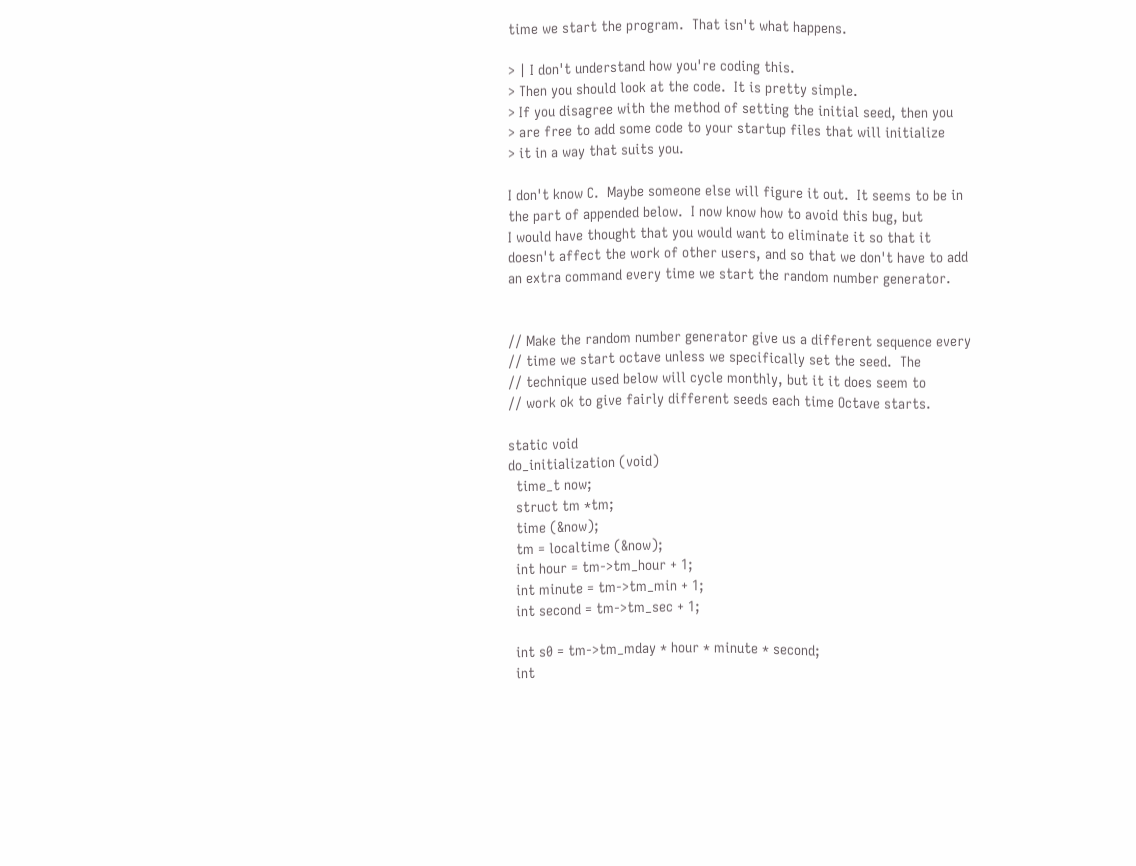time we start the program.  That isn't what happens.

> | I don't understand how you're coding this.
> Then you should look at the code.  It is pretty simple.
> If you disagree with the method of setting the initial seed, then you
> are free to add some code to your startup files that will initialize
> it in a way that suits you.

I don't know C.  Maybe someone else will figure it out.  It seems to be in
the part of appended below.  I now know how to avoid this bug, but
I would have thought that you would want to eliminate it so that it
doesn't affect the work of other users, and so that we don't have to add
an extra command every time we start the random number generator.


// Make the random number generator give us a different sequence every
// time we start octave unless we specifically set the seed.  The
// technique used below will cycle monthly, but it it does seem to
// work ok to give fairly different seeds each time Octave starts.

static void
do_initialization (void)
  time_t now;
  struct tm *tm;
  time (&now);
  tm = localtime (&now);
  int hour = tm->tm_hour + 1;
  int minute = tm->tm_min + 1;
  int second = tm->tm_sec + 1;

  int s0 = tm->tm_mday * hour * minute * second;
  int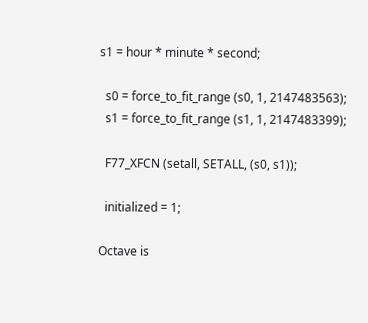s1 = hour * minute * second;

  s0 = force_to_fit_range (s0, 1, 2147483563);
  s1 = force_to_fit_range (s1, 1, 2147483399);

  F77_XFCN (setall, SETALL, (s0, s1));

  initialized = 1;

Octave is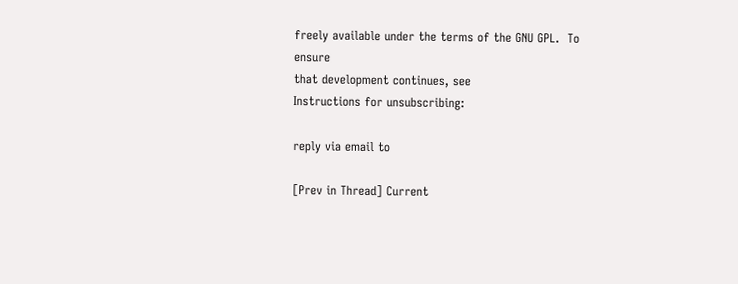freely available under the terms of the GNU GPL.  To ensure
that development continues, see
Instructions for unsubscribing:

reply via email to

[Prev in Thread] Current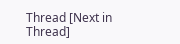Thread [Next in Thread]